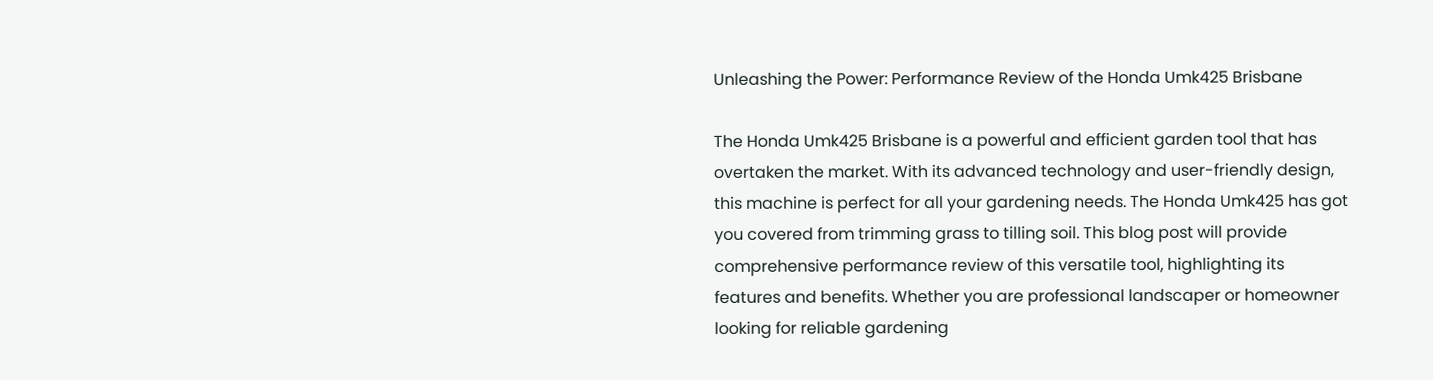Unleashing the Power: Performance Review of the Honda Umk425 Brisbane

The Honda Umk425 Brisbane is a powerful and efficient garden tool that has overtaken the market. With its advanced technology and user-friendly design, this machine is perfect for all your gardening needs. The Honda Umk425 has got you covered from trimming grass to tilling soil. This blog post will provide comprehensive performance review of this versatile tool, highlighting its features and benefits. Whether you are professional landscaper or homeowner looking for reliable gardening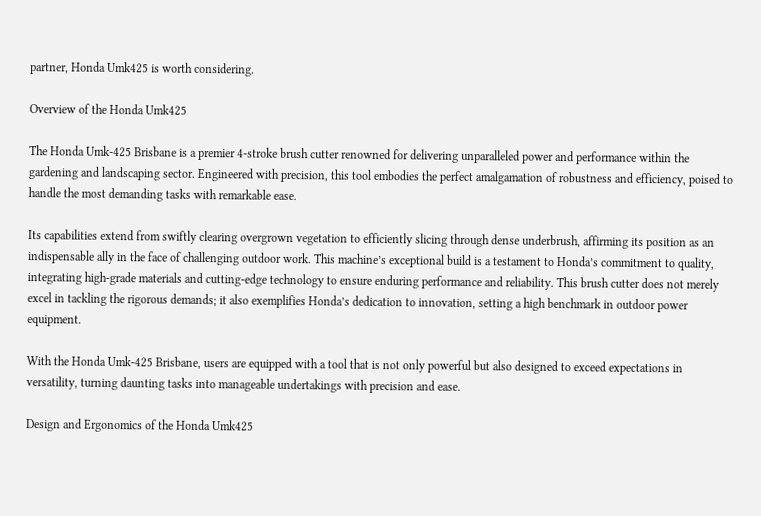partner, Honda Umk425 is worth considering.

Overview of the Honda Umk425

The Honda Umk-425 Brisbane is a premier 4-stroke brush cutter renowned for delivering unparalleled power and performance within the gardening and landscaping sector. Engineered with precision, this tool embodies the perfect amalgamation of robustness and efficiency, poised to handle the most demanding tasks with remarkable ease.

Its capabilities extend from swiftly clearing overgrown vegetation to efficiently slicing through dense underbrush, affirming its position as an indispensable ally in the face of challenging outdoor work. This machine’s exceptional build is a testament to Honda’s commitment to quality, integrating high-grade materials and cutting-edge technology to ensure enduring performance and reliability. This brush cutter does not merely excel in tackling the rigorous demands; it also exemplifies Honda’s dedication to innovation, setting a high benchmark in outdoor power equipment.

With the Honda Umk-425 Brisbane, users are equipped with a tool that is not only powerful but also designed to exceed expectations in versatility, turning daunting tasks into manageable undertakings with precision and ease.

Design and Ergonomics of the Honda Umk425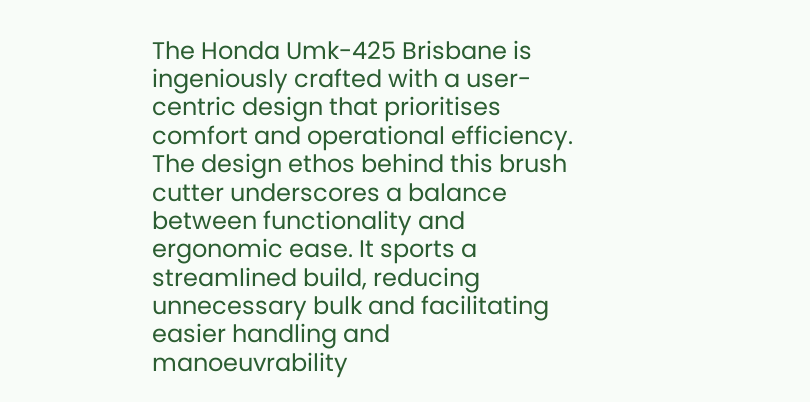The Honda Umk-425 Brisbane is ingeniously crafted with a user-centric design that prioritises comfort and operational efficiency. The design ethos behind this brush cutter underscores a balance between functionality and ergonomic ease. It sports a streamlined build, reducing unnecessary bulk and facilitating easier handling and manoeuvrability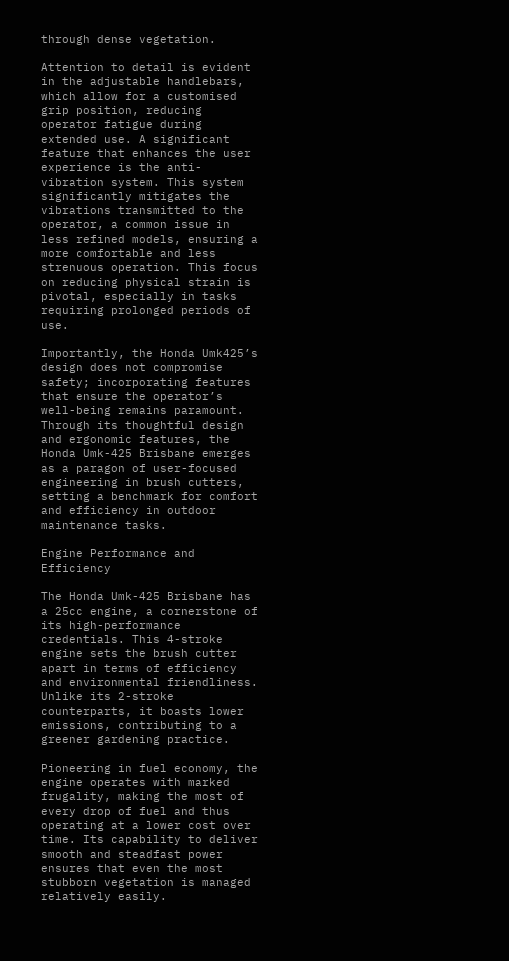through dense vegetation.

Attention to detail is evident in the adjustable handlebars, which allow for a customised grip position, reducing operator fatigue during extended use. A significant feature that enhances the user experience is the anti-vibration system. This system significantly mitigates the vibrations transmitted to the operator, a common issue in less refined models, ensuring a more comfortable and less strenuous operation. This focus on reducing physical strain is pivotal, especially in tasks requiring prolonged periods of use.

Importantly, the Honda Umk425’s design does not compromise safety; incorporating features that ensure the operator’s well-being remains paramount. Through its thoughtful design and ergonomic features, the Honda Umk-425 Brisbane emerges as a paragon of user-focused engineering in brush cutters, setting a benchmark for comfort and efficiency in outdoor maintenance tasks.

Engine Performance and Efficiency

The Honda Umk-425 Brisbane has a 25cc engine, a cornerstone of its high-performance credentials. This 4-stroke engine sets the brush cutter apart in terms of efficiency and environmental friendliness. Unlike its 2-stroke counterparts, it boasts lower emissions, contributing to a greener gardening practice.

Pioneering in fuel economy, the engine operates with marked frugality, making the most of every drop of fuel and thus operating at a lower cost over time. Its capability to deliver smooth and steadfast power ensures that even the most stubborn vegetation is managed relatively easily.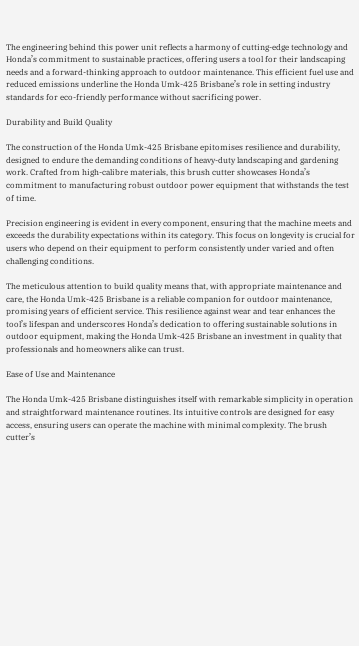The engineering behind this power unit reflects a harmony of cutting-edge technology and Honda’s commitment to sustainable practices, offering users a tool for their landscaping needs and a forward-thinking approach to outdoor maintenance. This efficient fuel use and reduced emissions underline the Honda Umk-425 Brisbane’s role in setting industry standards for eco-friendly performance without sacrificing power.

Durability and Build Quality

The construction of the Honda Umk-425 Brisbane epitomises resilience and durability, designed to endure the demanding conditions of heavy-duty landscaping and gardening work. Crafted from high-calibre materials, this brush cutter showcases Honda’s commitment to manufacturing robust outdoor power equipment that withstands the test of time.

Precision engineering is evident in every component, ensuring that the machine meets and exceeds the durability expectations within its category. This focus on longevity is crucial for users who depend on their equipment to perform consistently under varied and often challenging conditions.

The meticulous attention to build quality means that, with appropriate maintenance and care, the Honda Umk-425 Brisbane is a reliable companion for outdoor maintenance, promising years of efficient service. This resilience against wear and tear enhances the tool’s lifespan and underscores Honda’s dedication to offering sustainable solutions in outdoor equipment, making the Honda Umk-425 Brisbane an investment in quality that professionals and homeowners alike can trust.

Ease of Use and Maintenance

The Honda Umk-425 Brisbane distinguishes itself with remarkable simplicity in operation and straightforward maintenance routines. Its intuitive controls are designed for easy access, ensuring users can operate the machine with minimal complexity. The brush cutter’s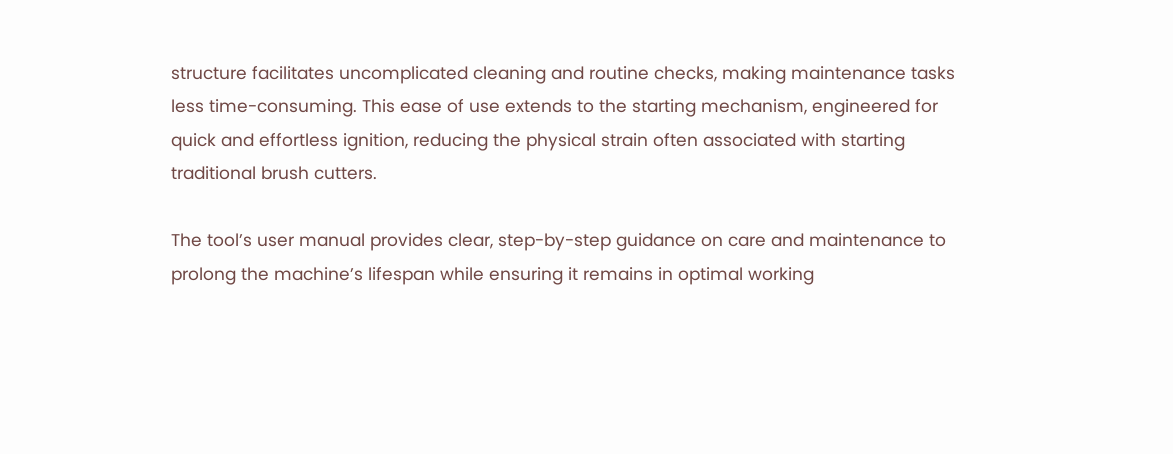structure facilitates uncomplicated cleaning and routine checks, making maintenance tasks less time-consuming. This ease of use extends to the starting mechanism, engineered for quick and effortless ignition, reducing the physical strain often associated with starting traditional brush cutters.

The tool’s user manual provides clear, step-by-step guidance on care and maintenance to prolong the machine’s lifespan while ensuring it remains in optimal working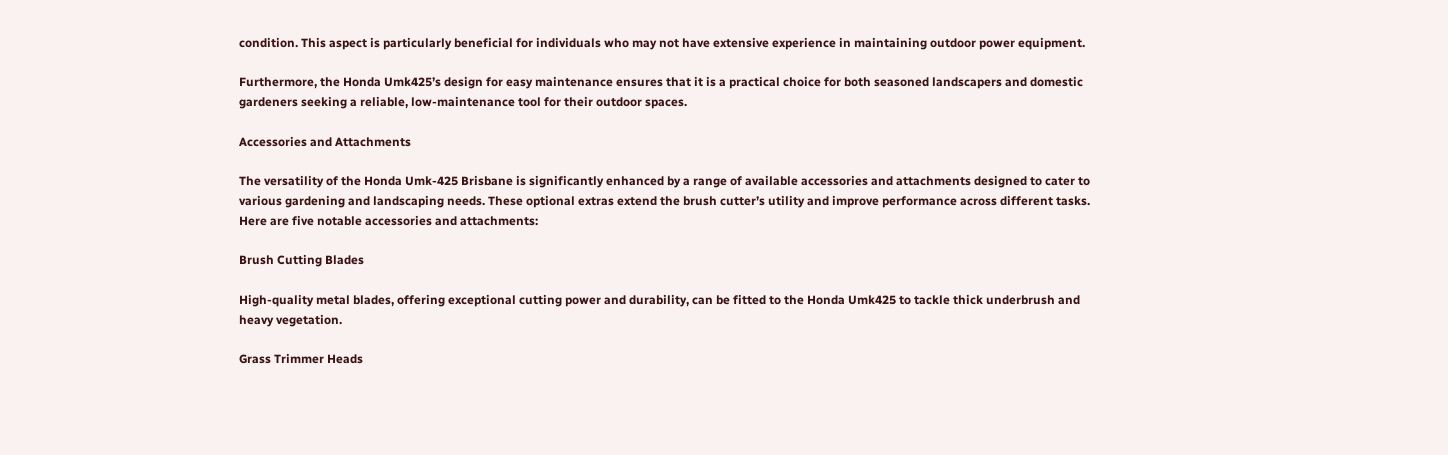condition. This aspect is particularly beneficial for individuals who may not have extensive experience in maintaining outdoor power equipment.

Furthermore, the Honda Umk425’s design for easy maintenance ensures that it is a practical choice for both seasoned landscapers and domestic gardeners seeking a reliable, low-maintenance tool for their outdoor spaces.

Accessories and Attachments

The versatility of the Honda Umk-425 Brisbane is significantly enhanced by a range of available accessories and attachments designed to cater to various gardening and landscaping needs. These optional extras extend the brush cutter’s utility and improve performance across different tasks. Here are five notable accessories and attachments:

Brush Cutting Blades

High-quality metal blades, offering exceptional cutting power and durability, can be fitted to the Honda Umk425 to tackle thick underbrush and heavy vegetation.

Grass Trimmer Heads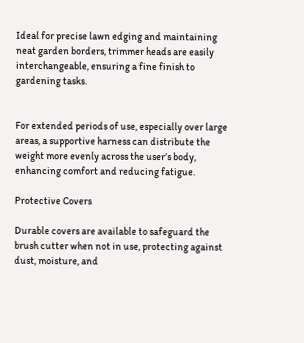Ideal for precise lawn edging and maintaining neat garden borders, trimmer heads are easily interchangeable, ensuring a fine finish to gardening tasks.


For extended periods of use, especially over large areas, a supportive harness can distribute the weight more evenly across the user’s body, enhancing comfort and reducing fatigue.

Protective Covers

Durable covers are available to safeguard the brush cutter when not in use, protecting against dust, moisture, and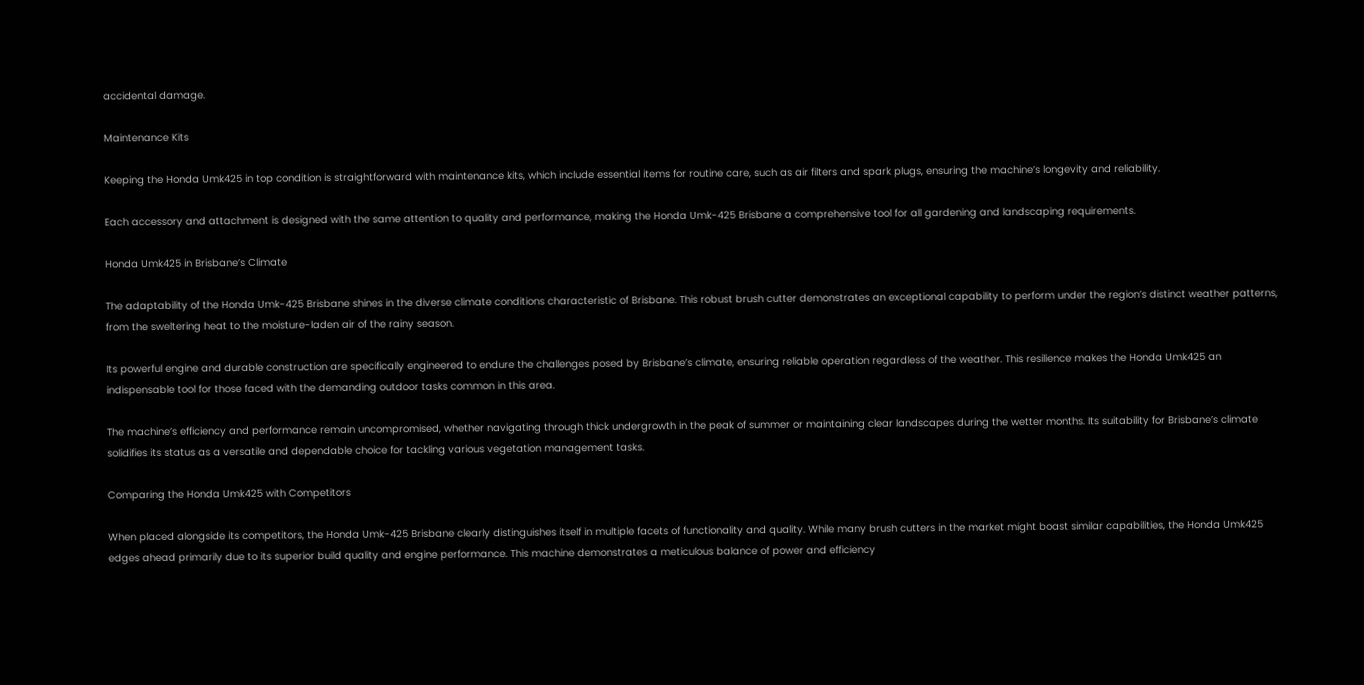accidental damage.

Maintenance Kits

Keeping the Honda Umk425 in top condition is straightforward with maintenance kits, which include essential items for routine care, such as air filters and spark plugs, ensuring the machine’s longevity and reliability.

Each accessory and attachment is designed with the same attention to quality and performance, making the Honda Umk-425 Brisbane a comprehensive tool for all gardening and landscaping requirements.

Honda Umk425 in Brisbane’s Climate

The adaptability of the Honda Umk-425 Brisbane shines in the diverse climate conditions characteristic of Brisbane. This robust brush cutter demonstrates an exceptional capability to perform under the region’s distinct weather patterns, from the sweltering heat to the moisture-laden air of the rainy season.

Its powerful engine and durable construction are specifically engineered to endure the challenges posed by Brisbane’s climate, ensuring reliable operation regardless of the weather. This resilience makes the Honda Umk425 an indispensable tool for those faced with the demanding outdoor tasks common in this area.

The machine’s efficiency and performance remain uncompromised, whether navigating through thick undergrowth in the peak of summer or maintaining clear landscapes during the wetter months. Its suitability for Brisbane’s climate solidifies its status as a versatile and dependable choice for tackling various vegetation management tasks.

Comparing the Honda Umk425 with Competitors

When placed alongside its competitors, the Honda Umk-425 Brisbane clearly distinguishes itself in multiple facets of functionality and quality. While many brush cutters in the market might boast similar capabilities, the Honda Umk425 edges ahead primarily due to its superior build quality and engine performance. This machine demonstrates a meticulous balance of power and efficiency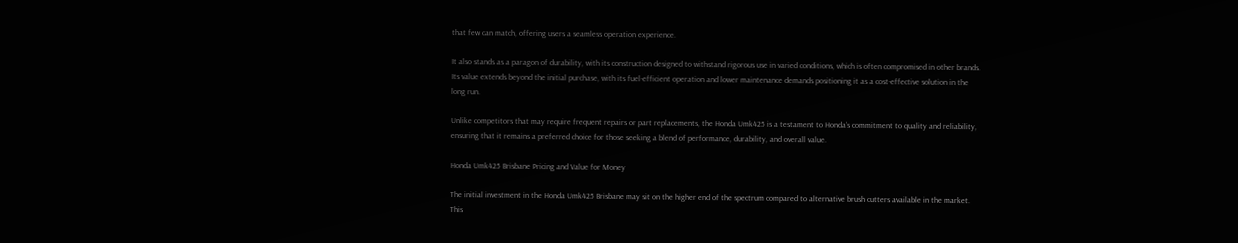that few can match, offering users a seamless operation experience.

It also stands as a paragon of durability, with its construction designed to withstand rigorous use in varied conditions, which is often compromised in other brands. Its value extends beyond the initial purchase, with its fuel-efficient operation and lower maintenance demands positioning it as a cost-effective solution in the long run.

Unlike competitors that may require frequent repairs or part replacements, the Honda Umk425 is a testament to Honda’s commitment to quality and reliability, ensuring that it remains a preferred choice for those seeking a blend of performance, durability, and overall value.

Honda Umk425 Brisbane Pricing and Value for Money

The initial investment in the Honda Umk425 Brisbane may sit on the higher end of the spectrum compared to alternative brush cutters available in the market. This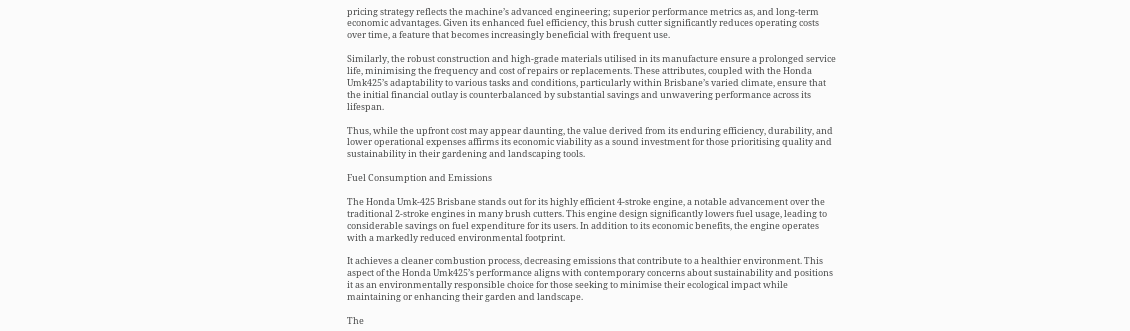pricing strategy reflects the machine’s advanced engineering; superior performance metrics as, and long-term economic advantages. Given its enhanced fuel efficiency, this brush cutter significantly reduces operating costs over time, a feature that becomes increasingly beneficial with frequent use.

Similarly, the robust construction and high-grade materials utilised in its manufacture ensure a prolonged service life, minimising the frequency and cost of repairs or replacements. These attributes, coupled with the Honda Umk425’s adaptability to various tasks and conditions, particularly within Brisbane’s varied climate, ensure that the initial financial outlay is counterbalanced by substantial savings and unwavering performance across its lifespan.

Thus, while the upfront cost may appear daunting, the value derived from its enduring efficiency, durability, and lower operational expenses affirms its economic viability as a sound investment for those prioritising quality and sustainability in their gardening and landscaping tools.

Fuel Consumption and Emissions

The Honda Umk-425 Brisbane stands out for its highly efficient 4-stroke engine, a notable advancement over the traditional 2-stroke engines in many brush cutters. This engine design significantly lowers fuel usage, leading to considerable savings on fuel expenditure for its users. In addition to its economic benefits, the engine operates with a markedly reduced environmental footprint.

It achieves a cleaner combustion process, decreasing emissions that contribute to a healthier environment. This aspect of the Honda Umk425’s performance aligns with contemporary concerns about sustainability and positions it as an environmentally responsible choice for those seeking to minimise their ecological impact while maintaining or enhancing their garden and landscape.

The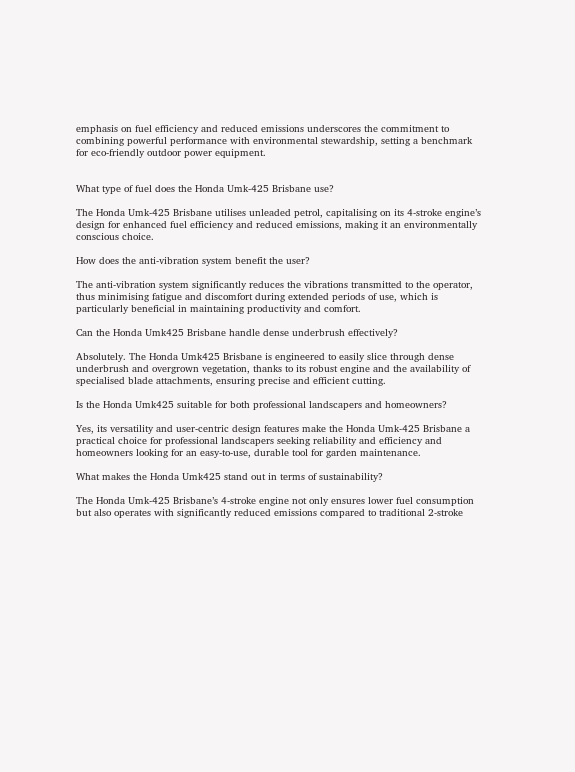emphasis on fuel efficiency and reduced emissions underscores the commitment to combining powerful performance with environmental stewardship, setting a benchmark for eco-friendly outdoor power equipment.


What type of fuel does the Honda Umk-425 Brisbane use?

The Honda Umk-425 Brisbane utilises unleaded petrol, capitalising on its 4-stroke engine’s design for enhanced fuel efficiency and reduced emissions, making it an environmentally conscious choice.

How does the anti-vibration system benefit the user?

The anti-vibration system significantly reduces the vibrations transmitted to the operator, thus minimising fatigue and discomfort during extended periods of use, which is particularly beneficial in maintaining productivity and comfort.

Can the Honda Umk425 Brisbane handle dense underbrush effectively?

Absolutely. The Honda Umk425 Brisbane is engineered to easily slice through dense underbrush and overgrown vegetation, thanks to its robust engine and the availability of specialised blade attachments, ensuring precise and efficient cutting.

Is the Honda Umk425 suitable for both professional landscapers and homeowners?

Yes, its versatility and user-centric design features make the Honda Umk-425 Brisbane a practical choice for professional landscapers seeking reliability and efficiency and homeowners looking for an easy-to-use, durable tool for garden maintenance.

What makes the Honda Umk425 stand out in terms of sustainability?

The Honda Umk-425 Brisbane’s 4-stroke engine not only ensures lower fuel consumption but also operates with significantly reduced emissions compared to traditional 2-stroke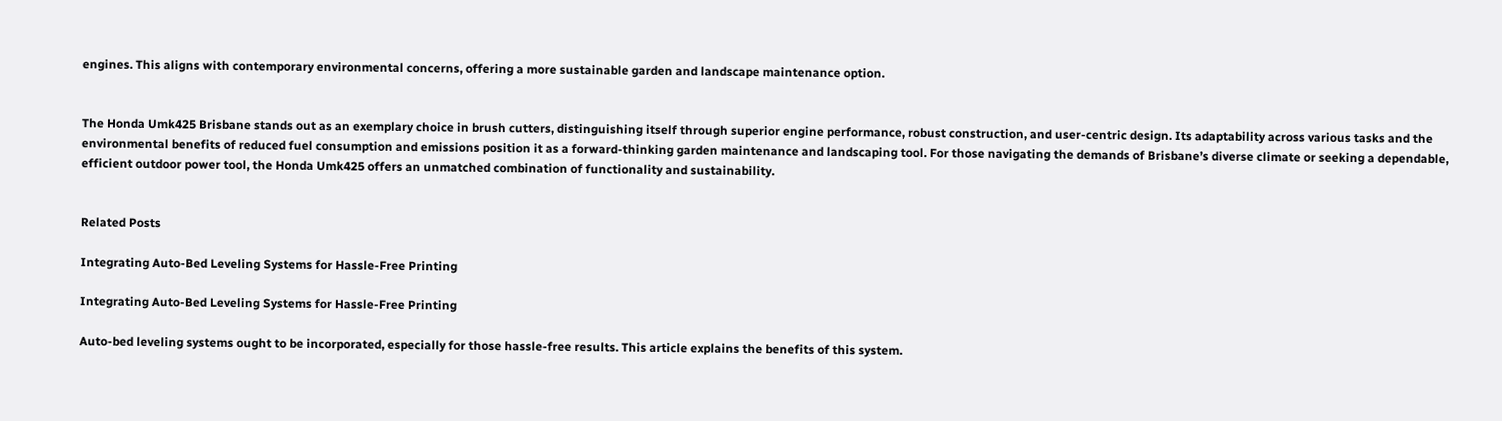engines. This aligns with contemporary environmental concerns, offering a more sustainable garden and landscape maintenance option.


The Honda Umk425 Brisbane stands out as an exemplary choice in brush cutters, distinguishing itself through superior engine performance, robust construction, and user-centric design. Its adaptability across various tasks and the environmental benefits of reduced fuel consumption and emissions position it as a forward-thinking garden maintenance and landscaping tool. For those navigating the demands of Brisbane’s diverse climate or seeking a dependable, efficient outdoor power tool, the Honda Umk425 offers an unmatched combination of functionality and sustainability.


Related Posts

Integrating Auto-Bed Leveling Systems for Hassle-Free Printing

Integrating Auto-Bed Leveling Systems for Hassle-Free Printing

Auto-bed leveling systems ought to be incorporated, especially for those hassle-free results. This article explains the benefits of this system.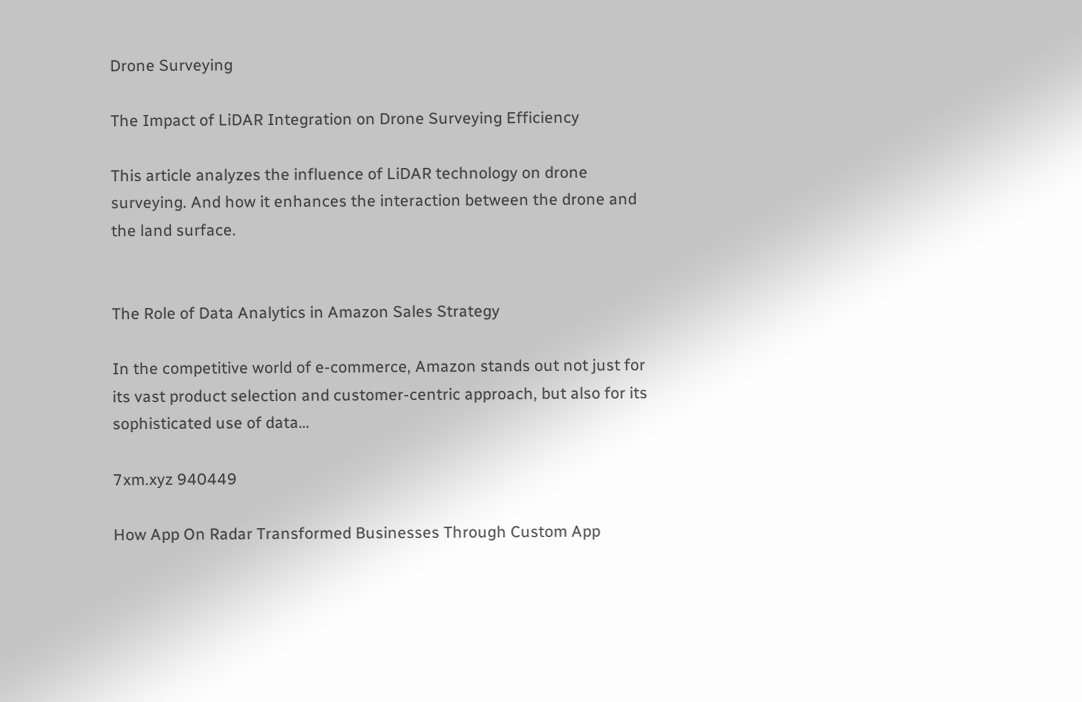Drone Surveying

The Impact of LiDAR Integration on Drone Surveying Efficiency

This article analyzes the influence of LiDAR technology on drone surveying. And how it enhances the interaction between the drone and the land surface.


The Role of Data Analytics in Amazon Sales Strategy

In the competitive world of e-commerce, Amazon stands out not just for its vast product selection and customer-centric approach, but also for its sophisticated use of data…

7xm.xyz 940449

How App On Radar Transformed Businesses Through Custom App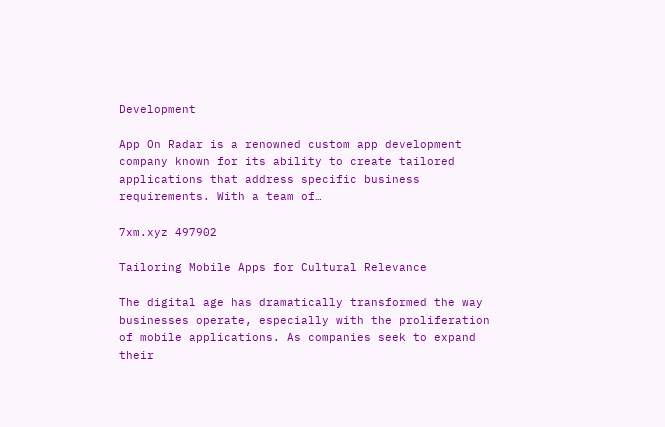Development

App On Radar is a renowned custom app development company known for its ability to create tailored applications that address specific business requirements. With a team of…

7xm.xyz 497902

Tailoring Mobile Apps for Cultural Relevance

The digital age has dramatically transformed the way businesses operate, especially with the proliferation of mobile applications. As companies seek to expand their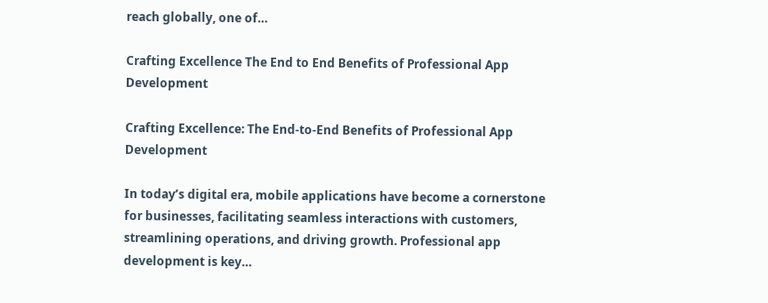reach globally, one of…

Crafting Excellence The End to End Benefits of Professional App Development

Crafting Excellence: The End-to-End Benefits of Professional App Development

In today’s digital era, mobile applications have become a cornerstone for businesses, facilitating seamless interactions with customers, streamlining operations, and driving growth. Professional app development is key…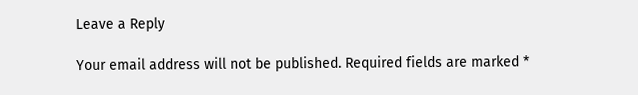Leave a Reply

Your email address will not be published. Required fields are marked *